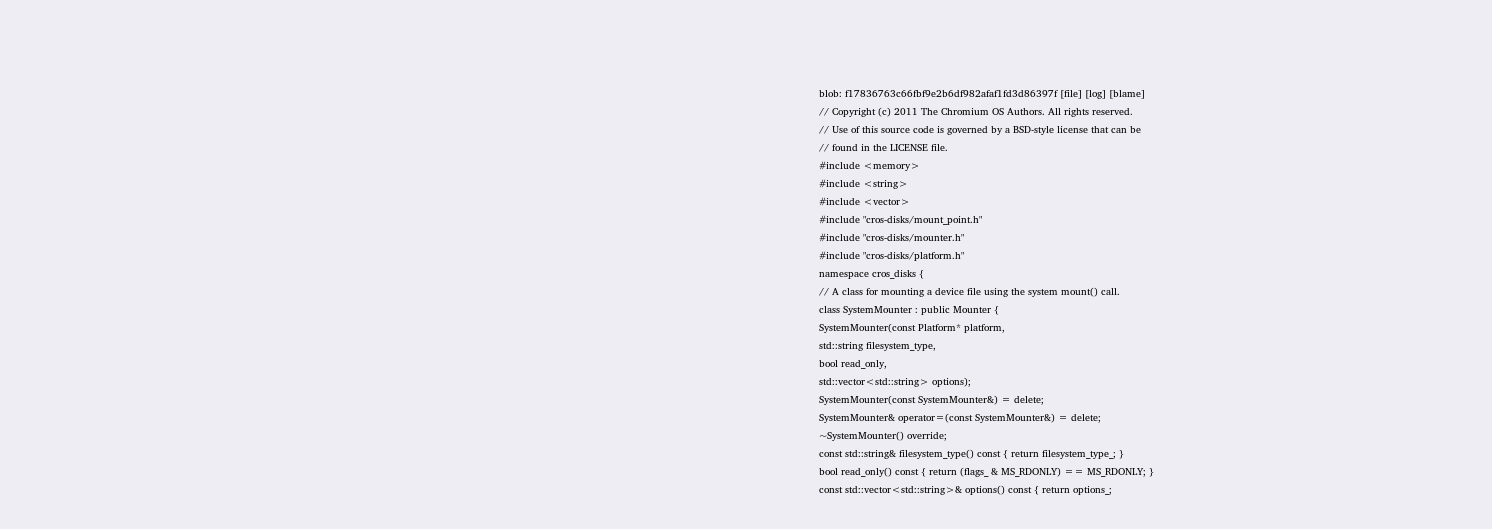blob: f17836763c66fbf9e2b6df982afaf1fd3d86397f [file] [log] [blame]
// Copyright (c) 2011 The Chromium OS Authors. All rights reserved.
// Use of this source code is governed by a BSD-style license that can be
// found in the LICENSE file.
#include <memory>
#include <string>
#include <vector>
#include "cros-disks/mount_point.h"
#include "cros-disks/mounter.h"
#include "cros-disks/platform.h"
namespace cros_disks {
// A class for mounting a device file using the system mount() call.
class SystemMounter : public Mounter {
SystemMounter(const Platform* platform,
std::string filesystem_type,
bool read_only,
std::vector<std::string> options);
SystemMounter(const SystemMounter&) = delete;
SystemMounter& operator=(const SystemMounter&) = delete;
~SystemMounter() override;
const std::string& filesystem_type() const { return filesystem_type_; }
bool read_only() const { return (flags_ & MS_RDONLY) == MS_RDONLY; }
const std::vector<std::string>& options() const { return options_;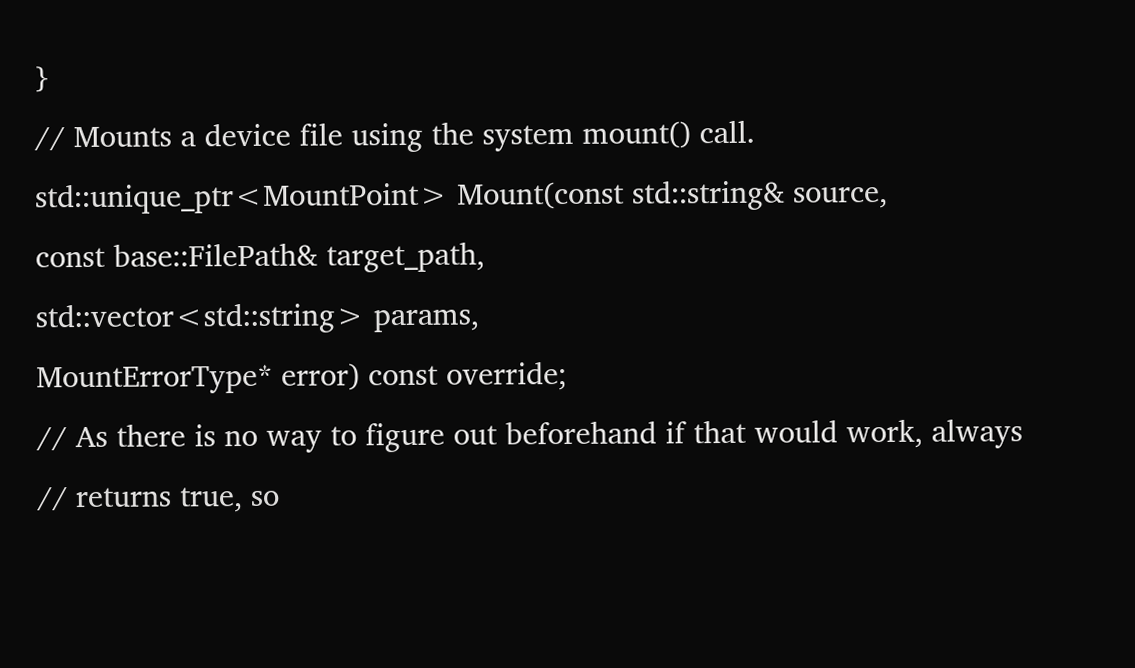}
// Mounts a device file using the system mount() call.
std::unique_ptr<MountPoint> Mount(const std::string& source,
const base::FilePath& target_path,
std::vector<std::string> params,
MountErrorType* error) const override;
// As there is no way to figure out beforehand if that would work, always
// returns true, so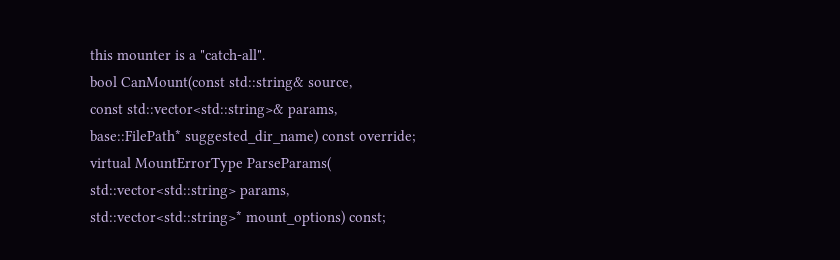this mounter is a "catch-all".
bool CanMount(const std::string& source,
const std::vector<std::string>& params,
base::FilePath* suggested_dir_name) const override;
virtual MountErrorType ParseParams(
std::vector<std::string> params,
std::vector<std::string>* mount_options) const;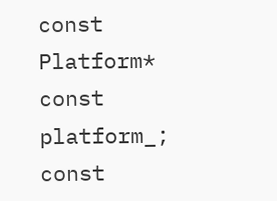const Platform* const platform_;
const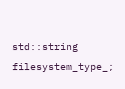std::string filesystem_type_;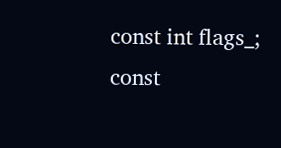const int flags_;
const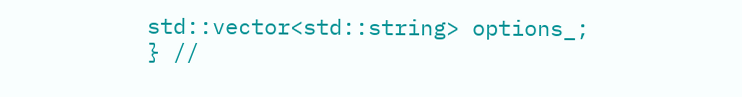std::vector<std::string> options_;
} //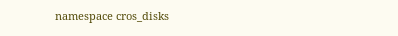namespace cros_disks